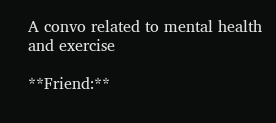A convo related to mental health and exercise

**Friend:**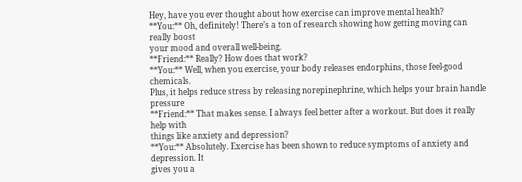Hey, have you ever thought about how exercise can improve mental health?
**You:** Oh, definitely! There’s a ton of research showing how getting moving can really boost
your mood and overall well-being.
**Friend:** Really? How does that work?
**You:** Well, when you exercise, your body releases endorphins, those feel-good chemicals.
Plus, it helps reduce stress by releasing norepinephrine, which helps your brain handle pressure
**Friend:** That makes sense. I always feel better after a workout. But does it really help with
things like anxiety and depression?
**You:** Absolutely. Exercise has been shown to reduce symptoms of anxiety and depression. It
gives you a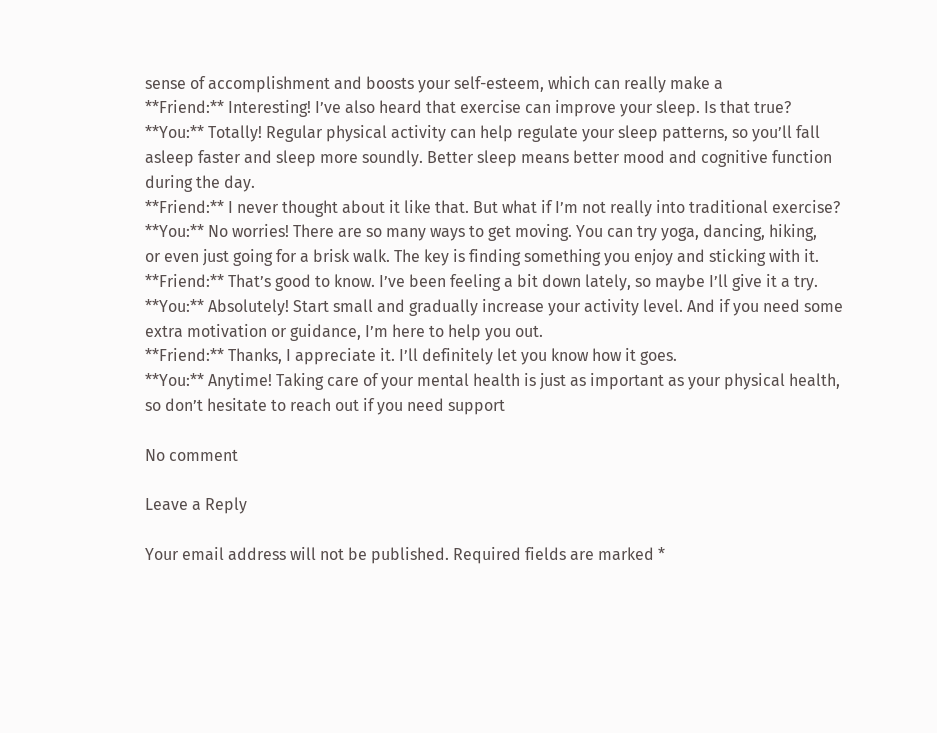sense of accomplishment and boosts your self-esteem, which can really make a
**Friend:** Interesting! I’ve also heard that exercise can improve your sleep. Is that true?
**You:** Totally! Regular physical activity can help regulate your sleep patterns, so you’ll fall
asleep faster and sleep more soundly. Better sleep means better mood and cognitive function
during the day.
**Friend:** I never thought about it like that. But what if I’m not really into traditional exercise?
**You:** No worries! There are so many ways to get moving. You can try yoga, dancing, hiking,
or even just going for a brisk walk. The key is finding something you enjoy and sticking with it.
**Friend:** That’s good to know. I’ve been feeling a bit down lately, so maybe I’ll give it a try.
**You:** Absolutely! Start small and gradually increase your activity level. And if you need some
extra motivation or guidance, I’m here to help you out.
**Friend:** Thanks, I appreciate it. I’ll definitely let you know how it goes.
**You:** Anytime! Taking care of your mental health is just as important as your physical health,
so don’t hesitate to reach out if you need support

No comment

Leave a Reply

Your email address will not be published. Required fields are marked *